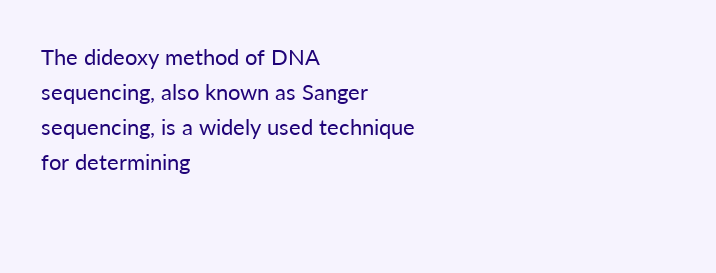The dideoxy method of DNA sequencing, also known as Sanger sequencing, is a widely used technique for determining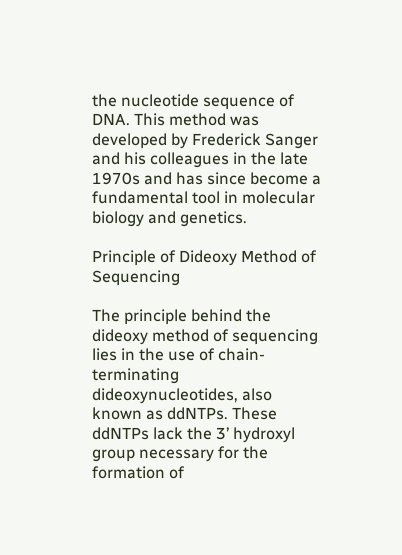the nucleotide sequence of DNA. This method was developed by Frederick Sanger and his colleagues in the late 1970s and has since become a fundamental tool in molecular biology and genetics.

Principle of Dideoxy Method of Sequencing

The principle behind the dideoxy method of sequencing lies in the use of chain-terminating dideoxynucleotides, also known as ddNTPs. These ddNTPs lack the 3’ hydroxyl group necessary for the formation of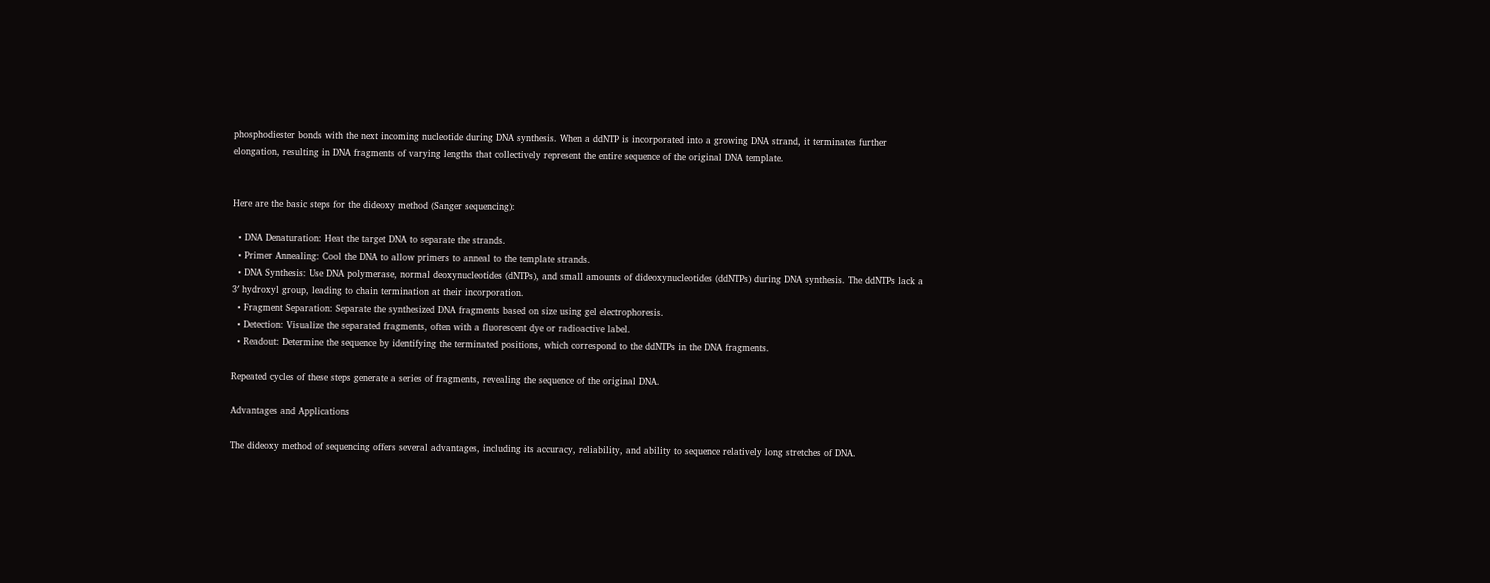phosphodiester bonds with the next incoming nucleotide during DNA synthesis. When a ddNTP is incorporated into a growing DNA strand, it terminates further elongation, resulting in DNA fragments of varying lengths that collectively represent the entire sequence of the original DNA template.


Here are the basic steps for the dideoxy method (Sanger sequencing):

  • DNA Denaturation: Heat the target DNA to separate the strands.
  • Primer Annealing: Cool the DNA to allow primers to anneal to the template strands.
  • DNA Synthesis: Use DNA polymerase, normal deoxynucleotides (dNTPs), and small amounts of dideoxynucleotides (ddNTPs) during DNA synthesis. The ddNTPs lack a 3′ hydroxyl group, leading to chain termination at their incorporation.
  • Fragment Separation: Separate the synthesized DNA fragments based on size using gel electrophoresis.
  • Detection: Visualize the separated fragments, often with a fluorescent dye or radioactive label.
  • Readout: Determine the sequence by identifying the terminated positions, which correspond to the ddNTPs in the DNA fragments.

Repeated cycles of these steps generate a series of fragments, revealing the sequence of the original DNA.

Advantages and Applications

The dideoxy method of sequencing offers several advantages, including its accuracy, reliability, and ability to sequence relatively long stretches of DNA.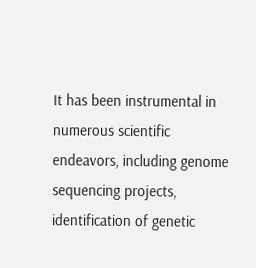It has been instrumental in numerous scientific endeavors, including genome sequencing projects, identification of genetic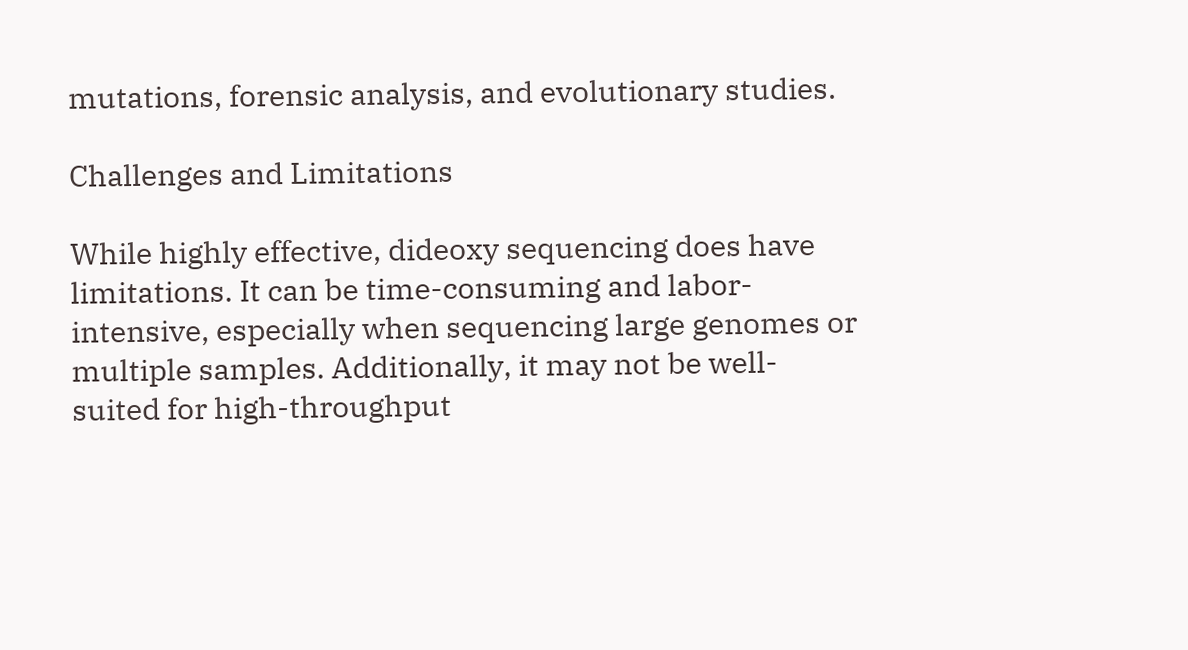mutations, forensic analysis, and evolutionary studies.

Challenges and Limitations

While highly effective, dideoxy sequencing does have limitations. It can be time-consuming and labor-intensive, especially when sequencing large genomes or multiple samples. Additionally, it may not be well-suited for high-throughput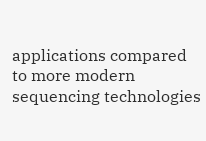applications compared to more modern sequencing technologies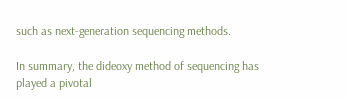such as next-generation sequencing methods.

In summary, the dideoxy method of sequencing has played a pivotal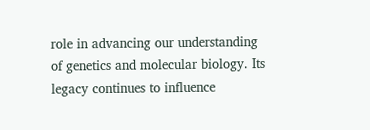role in advancing our understanding of genetics and molecular biology. Its legacy continues to influence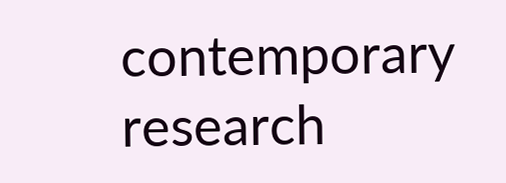contemporary research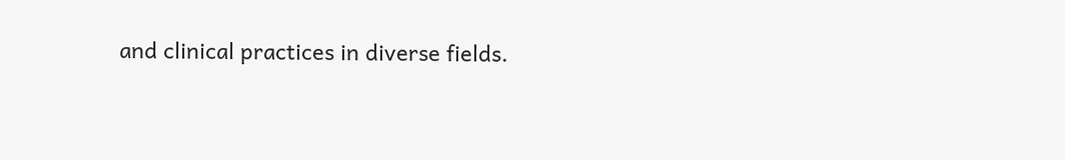and clinical practices in diverse fields.